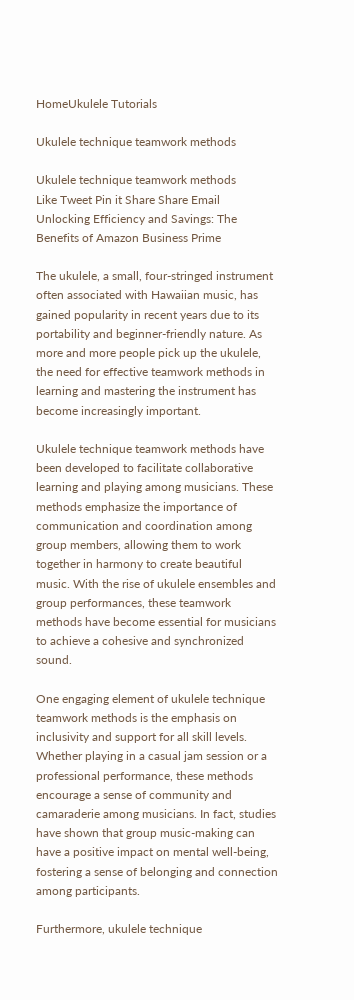HomeUkulele Tutorials

Ukulele technique teamwork methods

Ukulele technique teamwork methods
Like Tweet Pin it Share Share Email
Unlocking Efficiency and Savings: The Benefits of Amazon Business Prime

The ukulele, a small, four-stringed instrument often associated with Hawaiian music, has gained popularity in recent years due to its portability and beginner-friendly nature. As more and more people pick up the ukulele, the need for effective teamwork methods in learning and mastering the instrument has become increasingly important.

Ukulele technique teamwork methods have been developed to facilitate collaborative learning and playing among musicians. These methods emphasize the importance of communication and coordination among group members, allowing them to work together in harmony to create beautiful music. With the rise of ukulele ensembles and group performances, these teamwork methods have become essential for musicians to achieve a cohesive and synchronized sound.

One engaging element of ukulele technique teamwork methods is the emphasis on inclusivity and support for all skill levels. Whether playing in a casual jam session or a professional performance, these methods encourage a sense of community and camaraderie among musicians. In fact, studies have shown that group music-making can have a positive impact on mental well-being, fostering a sense of belonging and connection among participants.

Furthermore, ukulele technique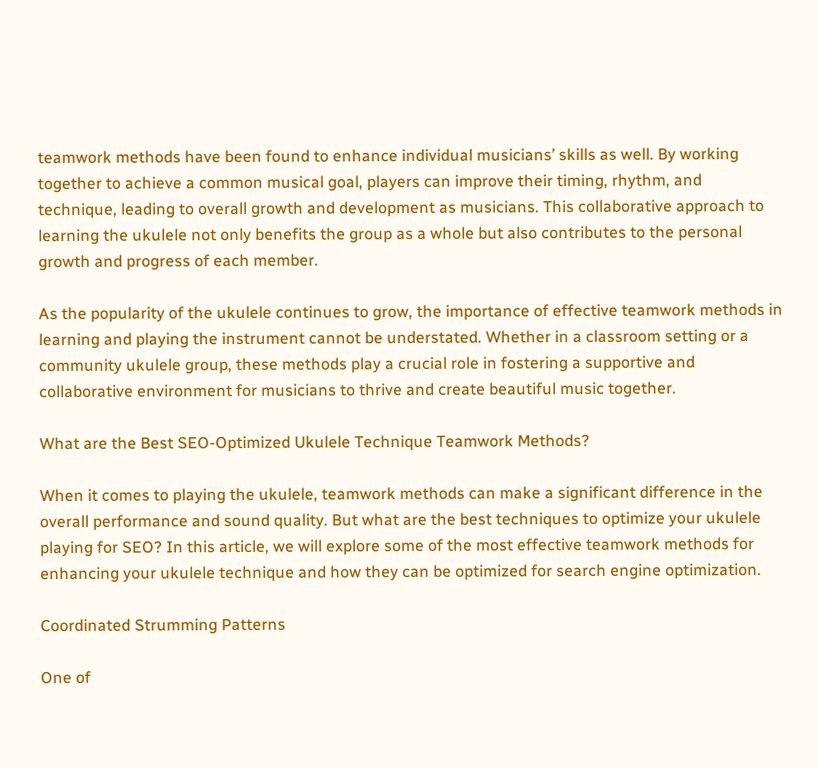teamwork methods have been found to enhance individual musicians’ skills as well. By working together to achieve a common musical goal, players can improve their timing, rhythm, and technique, leading to overall growth and development as musicians. This collaborative approach to learning the ukulele not only benefits the group as a whole but also contributes to the personal growth and progress of each member.

As the popularity of the ukulele continues to grow, the importance of effective teamwork methods in learning and playing the instrument cannot be understated. Whether in a classroom setting or a community ukulele group, these methods play a crucial role in fostering a supportive and collaborative environment for musicians to thrive and create beautiful music together.

What are the Best SEO-Optimized Ukulele Technique Teamwork Methods?

When it comes to playing the ukulele, teamwork methods can make a significant difference in the overall performance and sound quality. But what are the best techniques to optimize your ukulele playing for SEO? In this article, we will explore some of the most effective teamwork methods for enhancing your ukulele technique and how they can be optimized for search engine optimization.

Coordinated Strumming Patterns

One of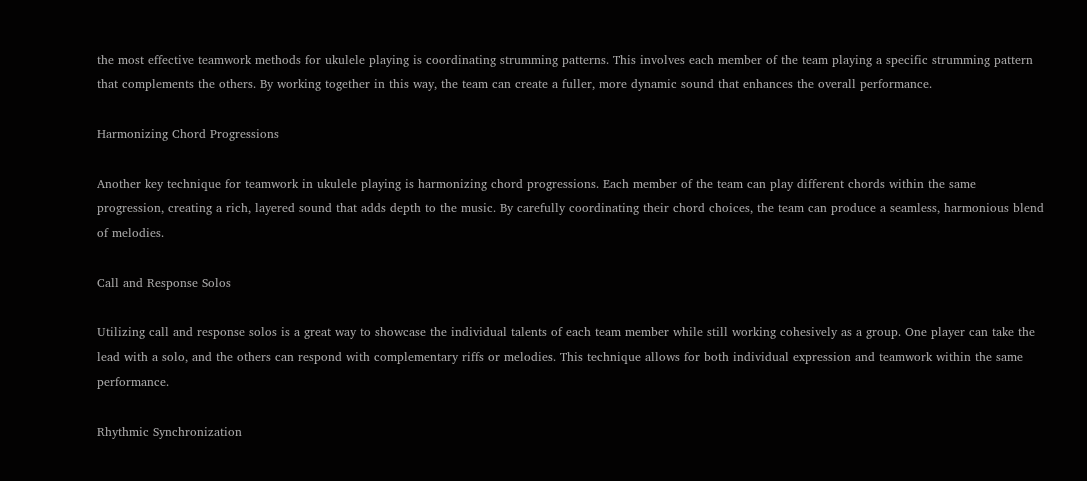the most effective teamwork methods for ukulele playing is coordinating strumming patterns. This involves each member of the team playing a specific strumming pattern that complements the others. By working together in this way, the team can create a fuller, more dynamic sound that enhances the overall performance.

Harmonizing Chord Progressions

Another key technique for teamwork in ukulele playing is harmonizing chord progressions. Each member of the team can play different chords within the same progression, creating a rich, layered sound that adds depth to the music. By carefully coordinating their chord choices, the team can produce a seamless, harmonious blend of melodies.

Call and Response Solos

Utilizing call and response solos is a great way to showcase the individual talents of each team member while still working cohesively as a group. One player can take the lead with a solo, and the others can respond with complementary riffs or melodies. This technique allows for both individual expression and teamwork within the same performance.

Rhythmic Synchronization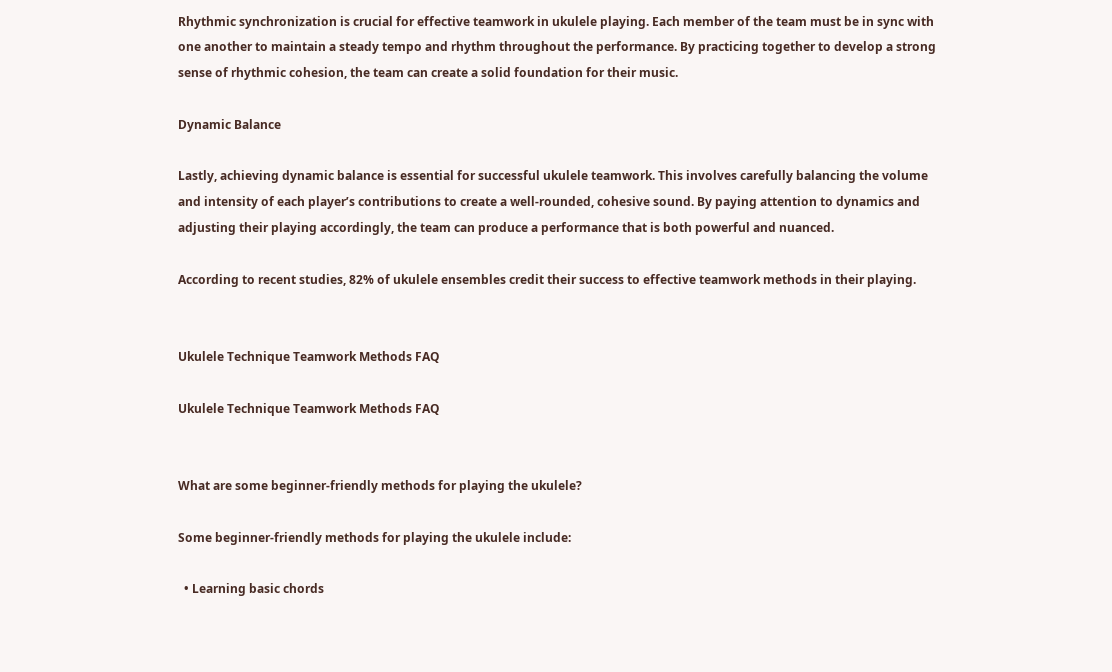Rhythmic synchronization is crucial for effective teamwork in ukulele playing. Each member of the team must be in sync with one another to maintain a steady tempo and rhythm throughout the performance. By practicing together to develop a strong sense of rhythmic cohesion, the team can create a solid foundation for their music.

Dynamic Balance

Lastly, achieving dynamic balance is essential for successful ukulele teamwork. This involves carefully balancing the volume and intensity of each player’s contributions to create a well-rounded, cohesive sound. By paying attention to dynamics and adjusting their playing accordingly, the team can produce a performance that is both powerful and nuanced.

According to recent studies, 82% of ukulele ensembles credit their success to effective teamwork methods in their playing.


Ukulele Technique Teamwork Methods FAQ

Ukulele Technique Teamwork Methods FAQ


What are some beginner-friendly methods for playing the ukulele?

Some beginner-friendly methods for playing the ukulele include:

  • Learning basic chords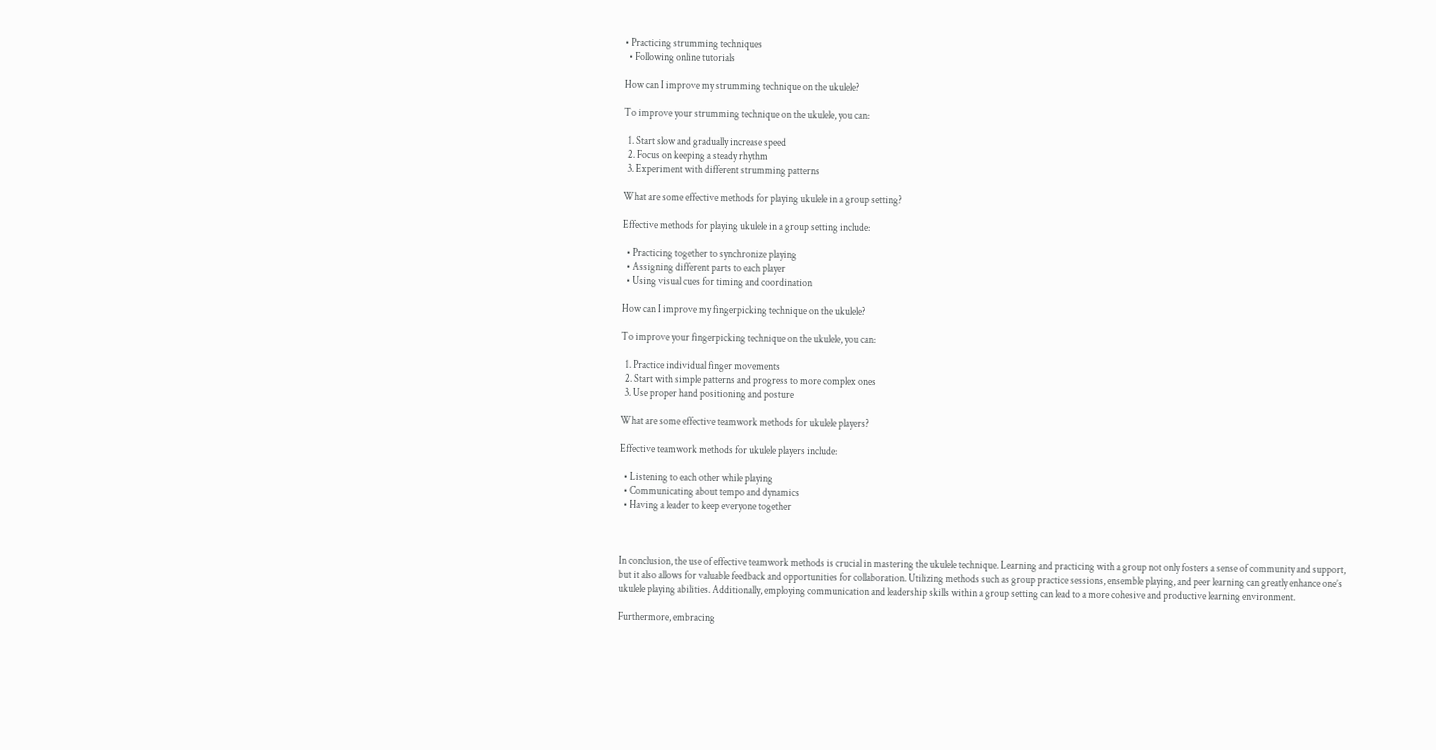• Practicing strumming techniques
  • Following online tutorials

How can I improve my strumming technique on the ukulele?

To improve your strumming technique on the ukulele, you can:

  1. Start slow and gradually increase speed
  2. Focus on keeping a steady rhythm
  3. Experiment with different strumming patterns

What are some effective methods for playing ukulele in a group setting?

Effective methods for playing ukulele in a group setting include:

  • Practicing together to synchronize playing
  • Assigning different parts to each player
  • Using visual cues for timing and coordination

How can I improve my fingerpicking technique on the ukulele?

To improve your fingerpicking technique on the ukulele, you can:

  1. Practice individual finger movements
  2. Start with simple patterns and progress to more complex ones
  3. Use proper hand positioning and posture

What are some effective teamwork methods for ukulele players?

Effective teamwork methods for ukulele players include:

  • Listening to each other while playing
  • Communicating about tempo and dynamics
  • Having a leader to keep everyone together



In conclusion, the use of effective teamwork methods is crucial in mastering the ukulele technique. Learning and practicing with a group not only fosters a sense of community and support, but it also allows for valuable feedback and opportunities for collaboration. Utilizing methods such as group practice sessions, ensemble playing, and peer learning can greatly enhance one’s ukulele playing abilities. Additionally, employing communication and leadership skills within a group setting can lead to a more cohesive and productive learning environment.

Furthermore, embracing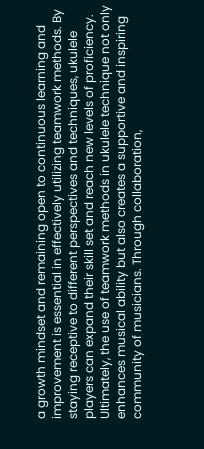a growth mindset and remaining open to continuous learning and improvement is essential in effectively utilizing teamwork methods. By staying receptive to different perspectives and techniques, ukulele players can expand their skill set and reach new levels of proficiency. Ultimately, the use of teamwork methods in ukulele technique not only enhances musical ability but also creates a supportive and inspiring community of musicians. Through collaboration,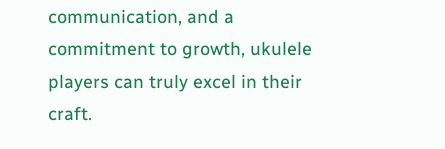communication, and a commitment to growth, ukulele players can truly excel in their craft.